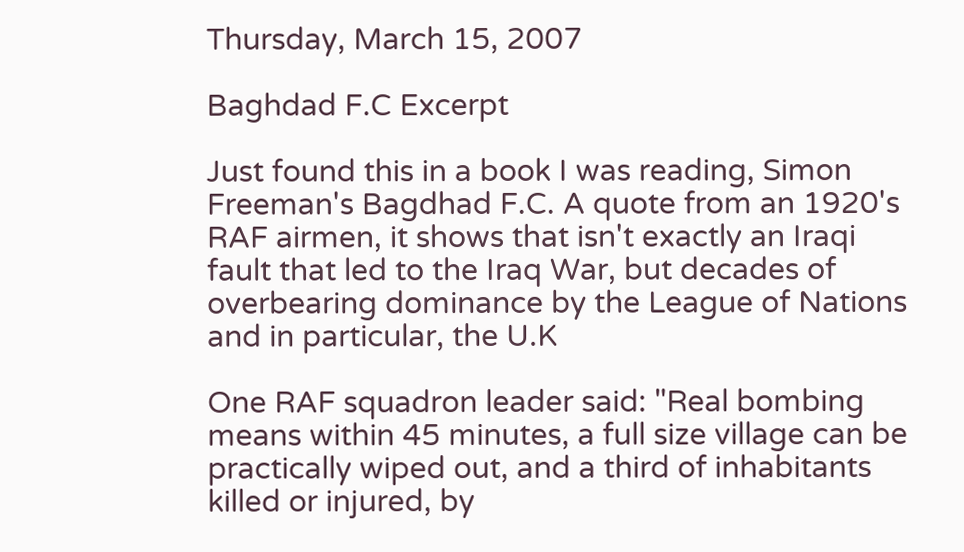Thursday, March 15, 2007

Baghdad F.C Excerpt

Just found this in a book I was reading, Simon Freeman's Bagdhad F.C. A quote from an 1920's RAF airmen, it shows that isn't exactly an Iraqi fault that led to the Iraq War, but decades of overbearing dominance by the League of Nations and in particular, the U.K

One RAF squadron leader said: "Real bombing means within 45 minutes, a full size village can be practically wiped out, and a third of inhabitants killed or injured, by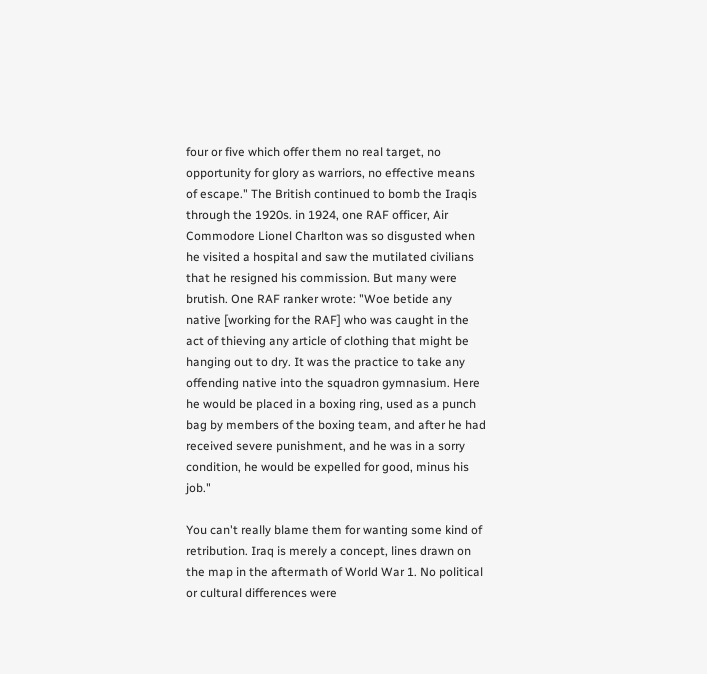four or five which offer them no real target, no opportunity for glory as warriors, no effective means of escape." The British continued to bomb the Iraqis through the 1920s. in 1924, one RAF officer, Air Commodore Lionel Charlton was so disgusted when he visited a hospital and saw the mutilated civilians that he resigned his commission. But many were brutish. One RAF ranker wrote: "Woe betide any native [working for the RAF] who was caught in the act of thieving any article of clothing that might be hanging out to dry. It was the practice to take any offending native into the squadron gymnasium. Here he would be placed in a boxing ring, used as a punch bag by members of the boxing team, and after he had received severe punishment, and he was in a sorry condition, he would be expelled for good, minus his job."

You can't really blame them for wanting some kind of retribution. Iraq is merely a concept, lines drawn on the map in the aftermath of World War 1. No political or cultural differences were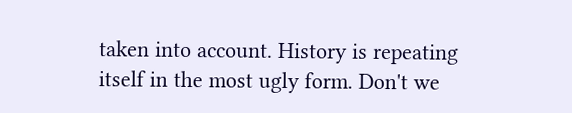taken into account. History is repeating itself in the most ugly form. Don't we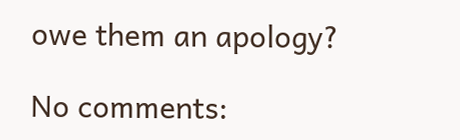owe them an apology?

No comments: